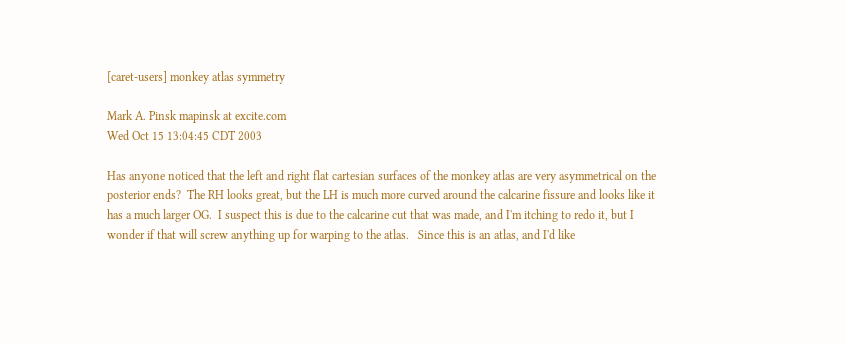[caret-users] monkey atlas symmetry

Mark A. Pinsk mapinsk at excite.com
Wed Oct 15 13:04:45 CDT 2003

Has anyone noticed that the left and right flat cartesian surfaces of the monkey atlas are very asymmetrical on the posterior ends?  The RH looks great, but the LH is much more curved around the calcarine fissure and looks like it has a much larger OG.  I suspect this is due to the calcarine cut that was made, and I'm itching to redo it, but I wonder if that will screw anything up for warping to the atlas.   Since this is an atlas, and I'd like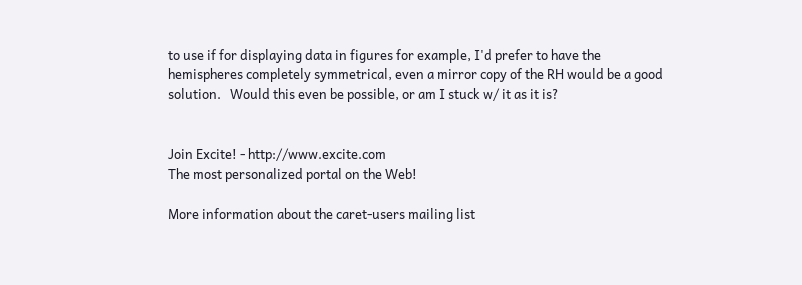to use if for displaying data in figures for example, I'd prefer to have the hemispheres completely symmetrical, even a mirror copy of the RH would be a good solution.   Would this even be possible, or am I stuck w/ it as it is?


Join Excite! - http://www.excite.com
The most personalized portal on the Web!

More information about the caret-users mailing list